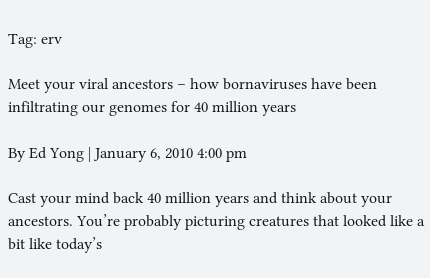Tag: erv

Meet your viral ancestors – how bornaviruses have been infiltrating our genomes for 40 million years

By Ed Yong | January 6, 2010 4:00 pm

Cast your mind back 40 million years and think about your ancestors. You’re probably picturing creatures that looked like a bit like today’s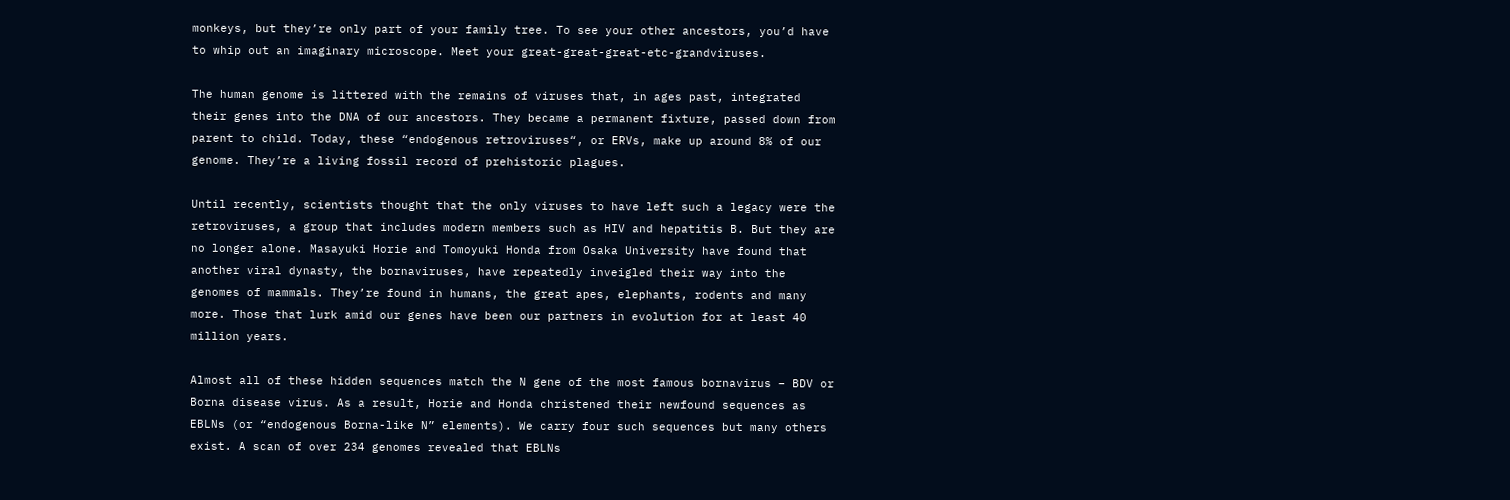monkeys, but they’re only part of your family tree. To see your other ancestors, you’d have to whip out an imaginary microscope. Meet your great-great-great-etc-grandviruses.

The human genome is littered with the remains of viruses that, in ages past, integrated their genes into the DNA of our ancestors. They became a permanent fixture, passed down from parent to child. Today, these “endogenous retroviruses“, or ERVs, make up around 8% of our genome. They’re a living fossil record of prehistoric plagues.

Until recently, scientists thought that the only viruses to have left such a legacy were the retroviruses, a group that includes modern members such as HIV and hepatitis B. But they are no longer alone. Masayuki Horie and Tomoyuki Honda from Osaka University have found that another viral dynasty, the bornaviruses, have repeatedly inveigled their way into the genomes of mammals. They’re found in humans, the great apes, elephants, rodents and many more. Those that lurk amid our genes have been our partners in evolution for at least 40 million years.

Almost all of these hidden sequences match the N gene of the most famous bornavirus – BDV or Borna disease virus. As a result, Horie and Honda christened their newfound sequences as EBLNs (or “endogenous Borna-like N” elements). We carry four such sequences but many others exist. A scan of over 234 genomes revealed that EBLNs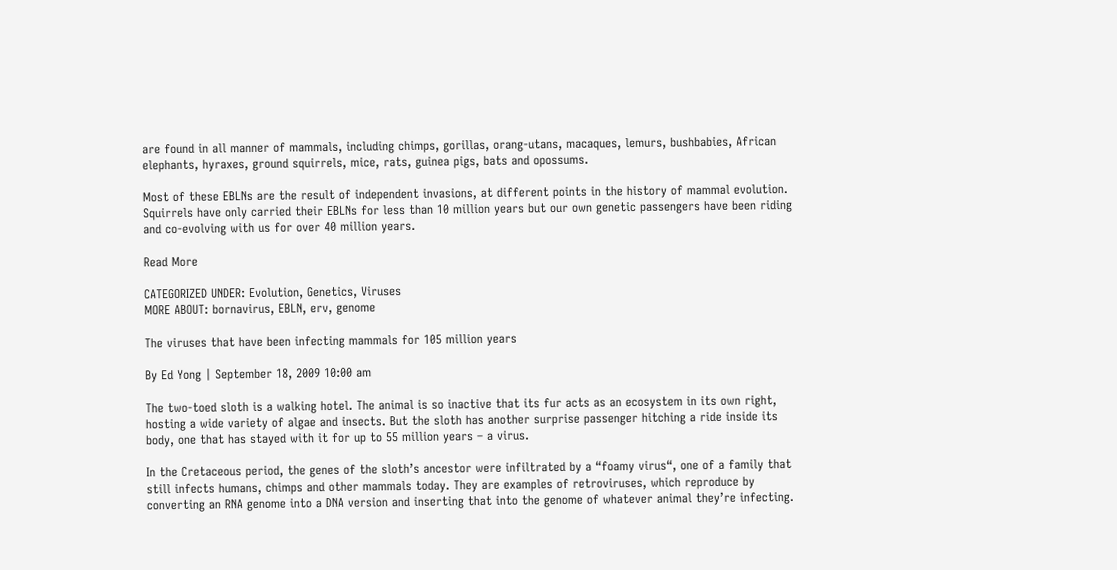are found in all manner of mammals, including chimps, gorillas, orang-utans, macaques, lemurs, bushbabies, African elephants, hyraxes, ground squirrels, mice, rats, guinea pigs, bats and opossums.

Most of these EBLNs are the result of independent invasions, at different points in the history of mammal evolution. Squirrels have only carried their EBLNs for less than 10 million years but our own genetic passengers have been riding and co-evolving with us for over 40 million years.

Read More

CATEGORIZED UNDER: Evolution, Genetics, Viruses
MORE ABOUT: bornavirus, EBLN, erv, genome

The viruses that have been infecting mammals for 105 million years

By Ed Yong | September 18, 2009 10:00 am

The two-toed sloth is a walking hotel. The animal is so inactive that its fur acts as an ecosystem in its own right, hosting a wide variety of algae and insects. But the sloth has another surprise passenger hitching a ride inside its body, one that has stayed with it for up to 55 million years – a virus.

In the Cretaceous period, the genes of the sloth’s ancestor were infiltrated by a “foamy virus“, one of a family that still infects humans, chimps and other mammals today. They are examples of retroviruses, which reproduce by converting an RNA genome into a DNA version and inserting that into the genome of whatever animal they’re infecting.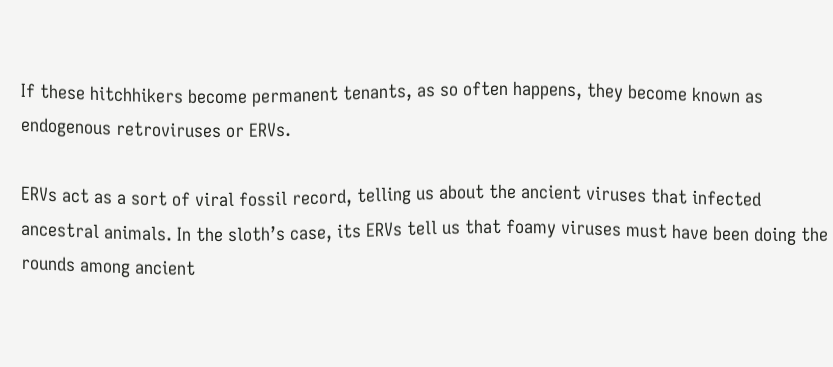If these hitchhikers become permanent tenants, as so often happens, they become known as endogenous retroviruses or ERVs.

ERVs act as a sort of viral fossil record, telling us about the ancient viruses that infected ancestral animals. In the sloth’s case, its ERVs tell us that foamy viruses must have been doing the rounds among ancient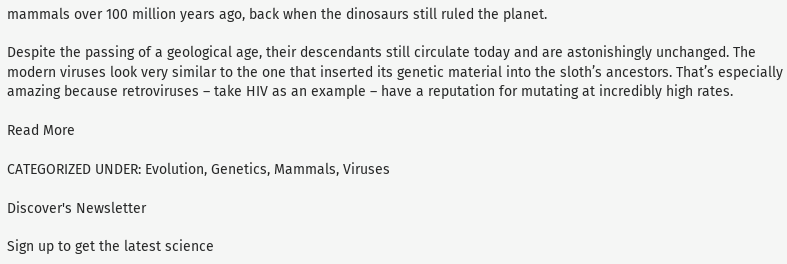mammals over 100 million years ago, back when the dinosaurs still ruled the planet.

Despite the passing of a geological age, their descendants still circulate today and are astonishingly unchanged. The modern viruses look very similar to the one that inserted its genetic material into the sloth’s ancestors. That’s especially amazing because retroviruses – take HIV as an example – have a reputation for mutating at incredibly high rates.

Read More

CATEGORIZED UNDER: Evolution, Genetics, Mammals, Viruses

Discover's Newsletter

Sign up to get the latest science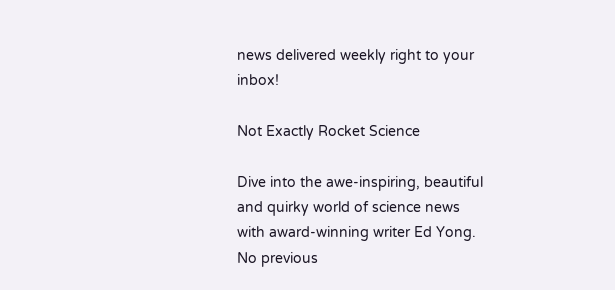news delivered weekly right to your inbox!

Not Exactly Rocket Science

Dive into the awe-inspiring, beautiful and quirky world of science news with award-winning writer Ed Yong. No previous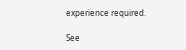experience required.

See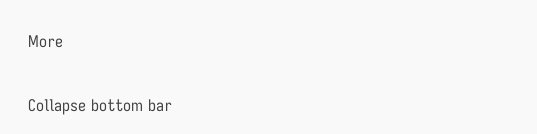More

Collapse bottom bar